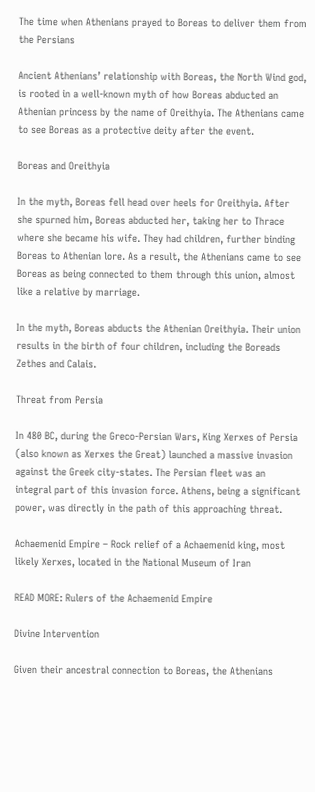The time when Athenians prayed to Boreas to deliver them from the Persians

Ancient Athenians’ relationship with Boreas, the North Wind god, is rooted in a well-known myth of how Boreas abducted an Athenian princess by the name of Oreithyia. The Athenians came to see Boreas as a protective deity after the event.

Boreas and Oreithyia

In the myth, Boreas fell head over heels for Oreithyia. After she spurned him, Boreas abducted her, taking her to Thrace where she became his wife. They had children, further binding Boreas to Athenian lore. As a result, the Athenians came to see Boreas as being connected to them through this union, almost like a relative by marriage.

In the myth, Boreas abducts the Athenian Oreithyia. Their union results in the birth of four children, including the Boreads Zethes and Calais.

Threat from Persia

In 480 BC, during the Greco-Persian Wars, King Xerxes of Persia (also known as Xerxes the Great) launched a massive invasion against the Greek city-states. The Persian fleet was an integral part of this invasion force. Athens, being a significant power, was directly in the path of this approaching threat.

Achaemenid Empire – Rock relief of a Achaemenid king, most likely Xerxes, located in the National Museum of Iran

READ MORE: Rulers of the Achaemenid Empire

Divine Intervention

Given their ancestral connection to Boreas, the Athenians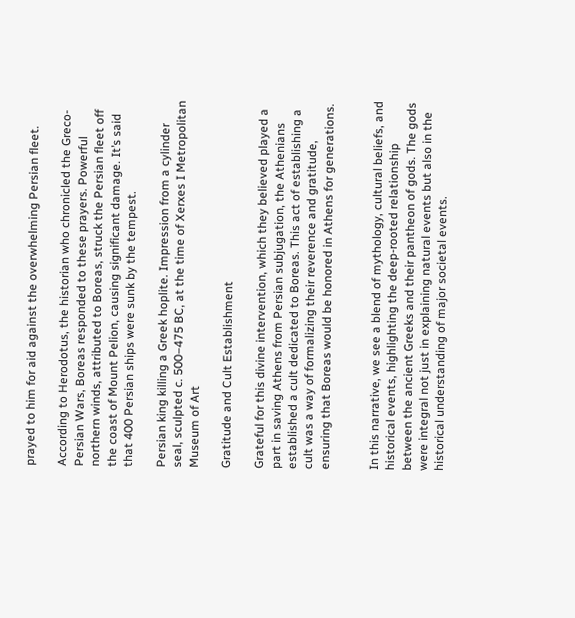prayed to him for aid against the overwhelming Persian fleet.

According to Herodotus, the historian who chronicled the Greco-Persian Wars, Boreas responded to these prayers. Powerful northern winds, attributed to Boreas, struck the Persian fleet off the coast of Mount Pelion, causing significant damage. It’s said that 400 Persian ships were sunk by the tempest.

Persian king killing a Greek hoplite. Impression from a cylinder seal, sculpted c. 500–475 BC, at the time of Xerxes I Metropolitan Museum of Art

Gratitude and Cult Establishment

Grateful for this divine intervention, which they believed played a part in saving Athens from Persian subjugation, the Athenians established a cult dedicated to Boreas. This act of establishing a cult was a way of formalizing their reverence and gratitude, ensuring that Boreas would be honored in Athens for generations.


In this narrative, we see a blend of mythology, cultural beliefs, and historical events, highlighting the deep-rooted relationship between the ancient Greeks and their pantheon of gods. The gods were integral not just in explaining natural events but also in the historical understanding of major societal events.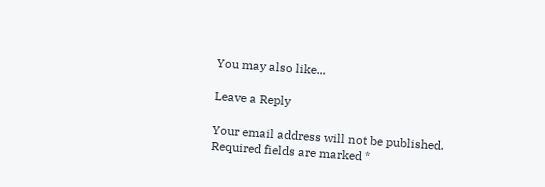You may also like...

Leave a Reply

Your email address will not be published. Required fields are marked *